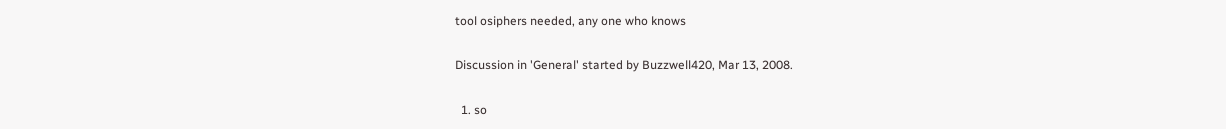tool osiphers needed, any one who knows

Discussion in 'General' started by Buzzwell420, Mar 13, 2008.

  1. so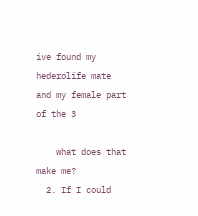ive found my hederolife mate and my female part of the 3

    what does that make me?
  2. If I could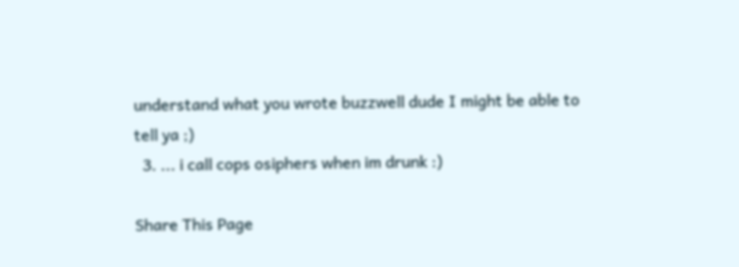understand what you wrote buzzwell dude I might be able to tell ya ;)
  3. ... i call cops osiphers when im drunk :)

Share This Page